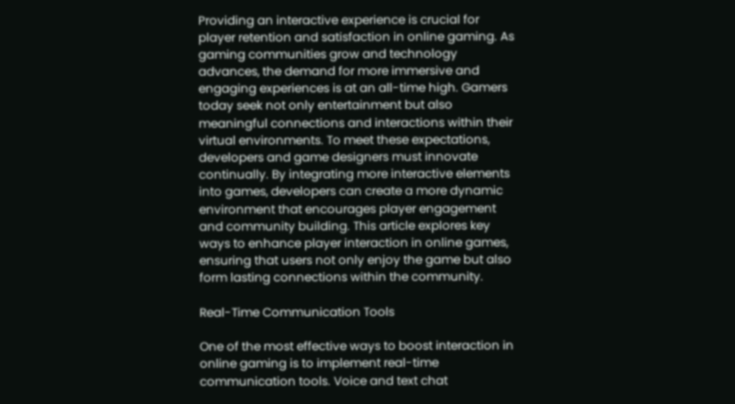Providing an interactive experience is crucial for player retention and satisfaction in online gaming. As gaming communities grow and technology advances, the demand for more immersive and engaging experiences is at an all-time high. Gamers today seek not only entertainment but also meaningful connections and interactions within their virtual environments. To meet these expectations, developers and game designers must innovate continually. By integrating more interactive elements into games, developers can create a more dynamic environment that encourages player engagement and community building. This article explores key ways to enhance player interaction in online games, ensuring that users not only enjoy the game but also form lasting connections within the community.

Real-Time Communication Tools

One of the most effective ways to boost interaction in online gaming is to implement real-time communication tools. Voice and text chat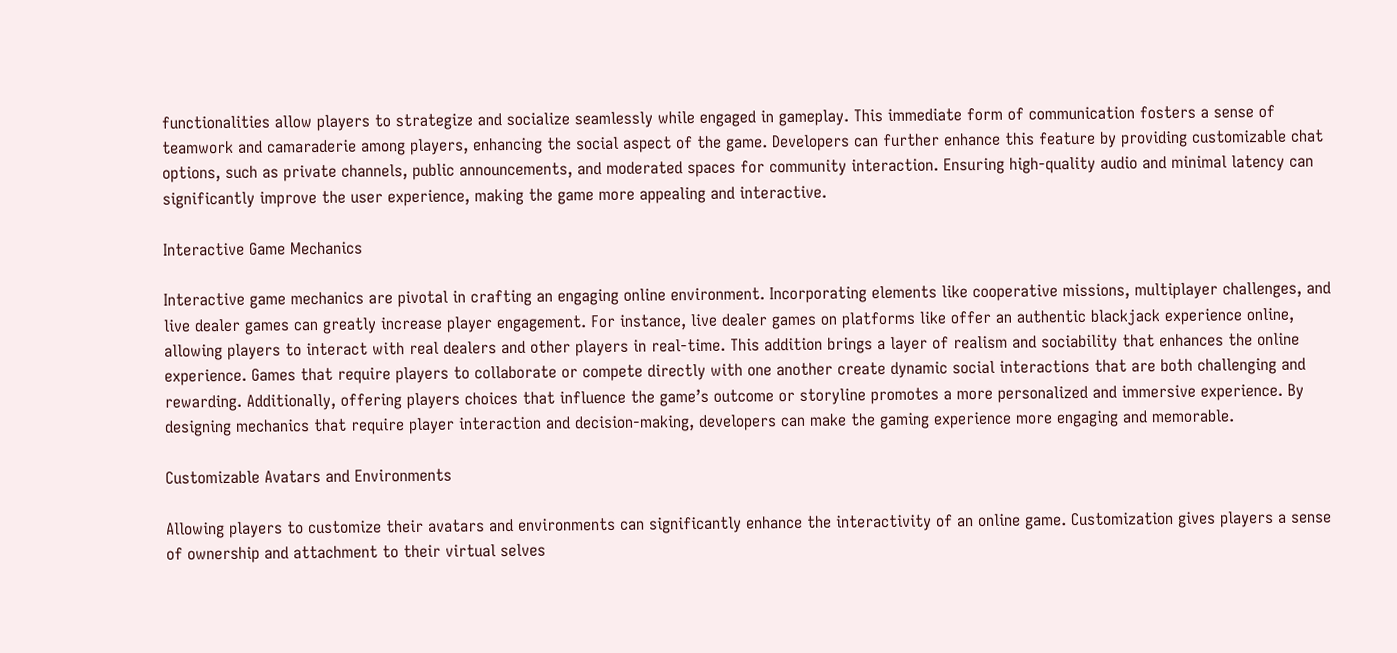functionalities allow players to strategize and socialize seamlessly while engaged in gameplay. This immediate form of communication fosters a sense of teamwork and camaraderie among players, enhancing the social aspect of the game. Developers can further enhance this feature by providing customizable chat options, such as private channels, public announcements, and moderated spaces for community interaction. Ensuring high-quality audio and minimal latency can significantly improve the user experience, making the game more appealing and interactive.

Interactive Game Mechanics

Interactive game mechanics are pivotal in crafting an engaging online environment. Incorporating elements like cooperative missions, multiplayer challenges, and live dealer games can greatly increase player engagement. For instance, live dealer games on platforms like offer an authentic blackjack experience online, allowing players to interact with real dealers and other players in real-time. This addition brings a layer of realism and sociability that enhances the online experience. Games that require players to collaborate or compete directly with one another create dynamic social interactions that are both challenging and rewarding. Additionally, offering players choices that influence the game’s outcome or storyline promotes a more personalized and immersive experience. By designing mechanics that require player interaction and decision-making, developers can make the gaming experience more engaging and memorable.

Customizable Avatars and Environments

Allowing players to customize their avatars and environments can significantly enhance the interactivity of an online game. Customization gives players a sense of ownership and attachment to their virtual selves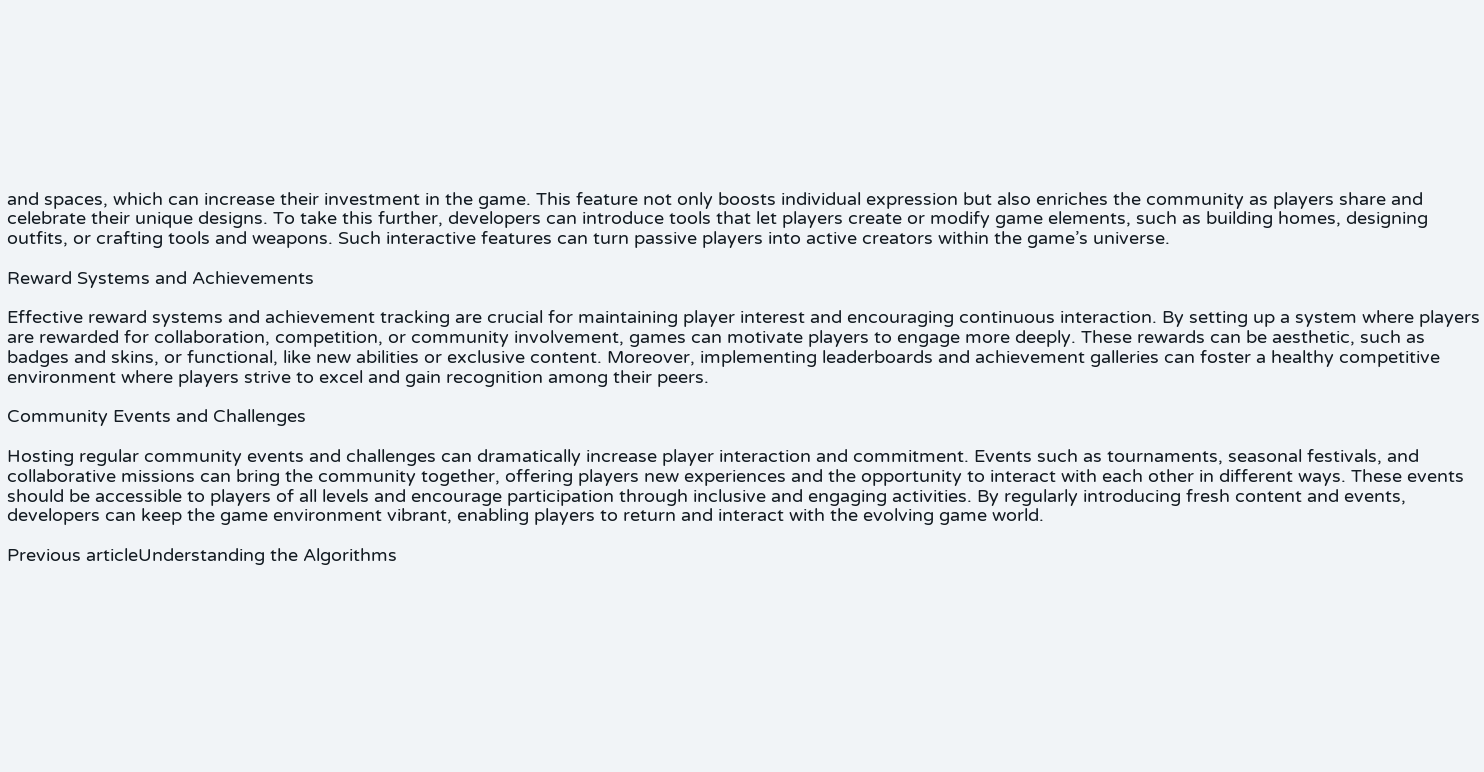and spaces, which can increase their investment in the game. This feature not only boosts individual expression but also enriches the community as players share and celebrate their unique designs. To take this further, developers can introduce tools that let players create or modify game elements, such as building homes, designing outfits, or crafting tools and weapons. Such interactive features can turn passive players into active creators within the game’s universe.

Reward Systems and Achievements

Effective reward systems and achievement tracking are crucial for maintaining player interest and encouraging continuous interaction. By setting up a system where players are rewarded for collaboration, competition, or community involvement, games can motivate players to engage more deeply. These rewards can be aesthetic, such as badges and skins, or functional, like new abilities or exclusive content. Moreover, implementing leaderboards and achievement galleries can foster a healthy competitive environment where players strive to excel and gain recognition among their peers.

Community Events and Challenges

Hosting regular community events and challenges can dramatically increase player interaction and commitment. Events such as tournaments, seasonal festivals, and collaborative missions can bring the community together, offering players new experiences and the opportunity to interact with each other in different ways. These events should be accessible to players of all levels and encourage participation through inclusive and engaging activities. By regularly introducing fresh content and events, developers can keep the game environment vibrant, enabling players to return and interact with the evolving game world.

Previous articleUnderstanding the Algorithms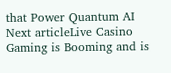that Power Quantum AI
Next articleLive Casino Gaming is Booming and is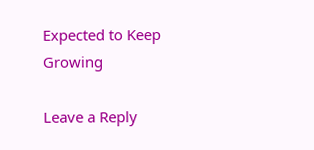Expected to Keep Growing

Leave a Reply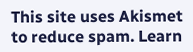This site uses Akismet to reduce spam. Learn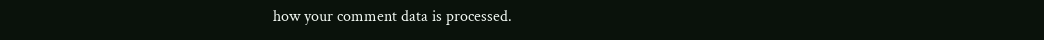how your comment data is processed.